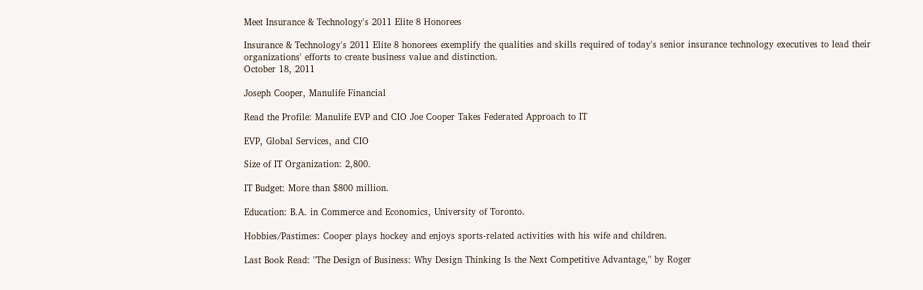Meet Insurance & Technology's 2011 Elite 8 Honorees

Insurance & Technology's 2011 Elite 8 honorees exemplify the qualities and skills required of today's senior insurance technology executives to lead their organizations' efforts to create business value and distinction.
October 18, 2011

Joseph Cooper, Manulife Financial

Read the Profile: Manulife EVP and CIO Joe Cooper Takes Federated Approach to IT

EVP, Global Services, and CIO

Size of IT Organization: 2,800.

IT Budget: More than $800 million.

Education: B.A. in Commerce and Economics, University of Toronto.

Hobbies/Pastimes: Cooper plays hockey and enjoys sports-related activities with his wife and children.

Last Book Read: "The Design of Business: Why Design Thinking Is the Next Competitive Advantage," by Roger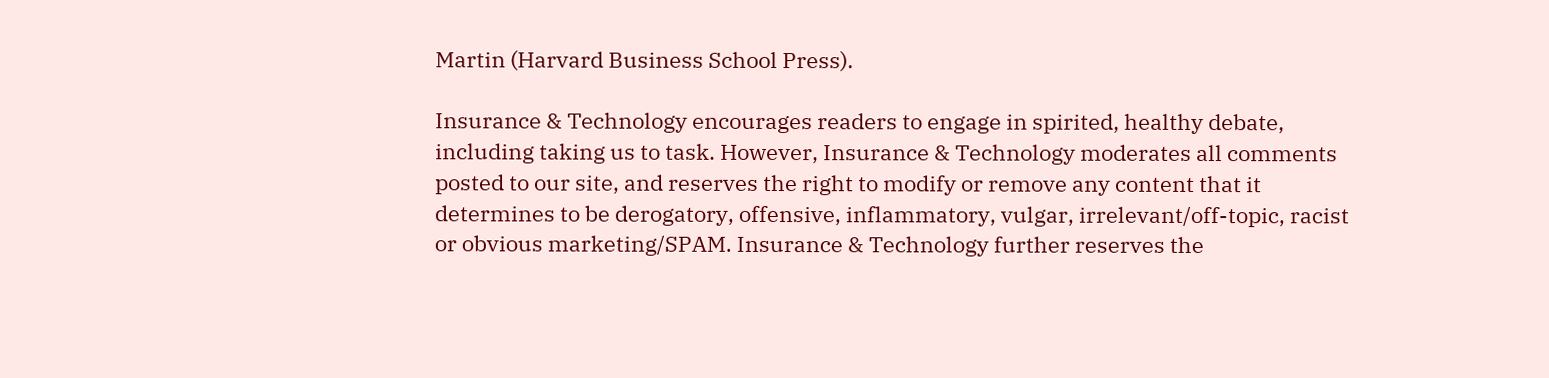Martin (Harvard Business School Press).

Insurance & Technology encourages readers to engage in spirited, healthy debate, including taking us to task. However, Insurance & Technology moderates all comments posted to our site, and reserves the right to modify or remove any content that it determines to be derogatory, offensive, inflammatory, vulgar, irrelevant/off-topic, racist or obvious marketing/SPAM. Insurance & Technology further reserves the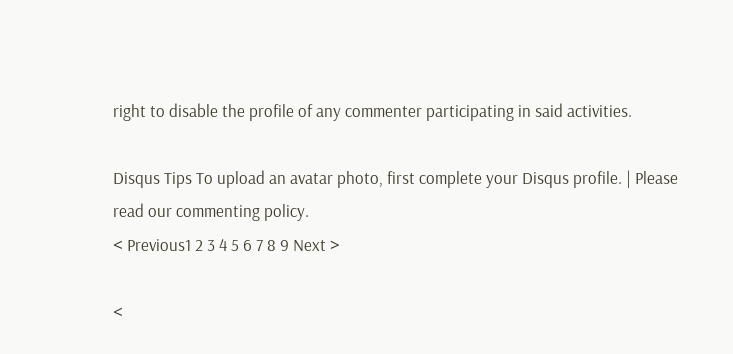right to disable the profile of any commenter participating in said activities.

Disqus Tips To upload an avatar photo, first complete your Disqus profile. | Please read our commenting policy.
< Previous1 2 3 4 5 6 7 8 9 Next >

<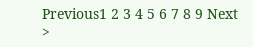Previous1 2 3 4 5 6 7 8 9 Next >